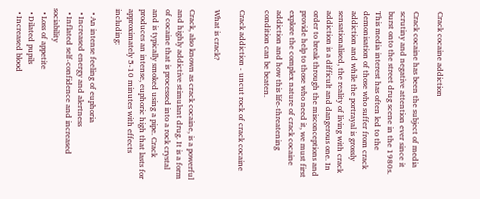Crack cocaine addiction

Crack cocaine has been the subject of media scrutiny and negative attention ever since it burst onto the street drug scene in the 1980s. This media interest has often led to the demonisation of those who suffer from crack addiction and while the portrayal is grossly sensationalised, the reality of living with crack addiction is a difficult and dangerous one. In order to break through the misconceptions and provide help to those who need it, we must first explore the complex nature of crack cocaine addiction and how this life-threatening condition can be beaten.

Crack addiction - uncut rock of crack cocaine

What is crack?

Crack, also known as crack cocaine, is a powerful and highly addictive stimulant drug. It is a form of cocaine that is processed into a rock crystal and is typically smoked using a pipe. Crack produces an intense, euphoric high that lasts for approximately 5-10 minutes with effects including:

  • An intense feeling of euphoria
  • Increased energy and alertness
  • Inflated self-confidence and increased sociability
  • Loss of appetite
  • Dilated pupils
  • Increased blood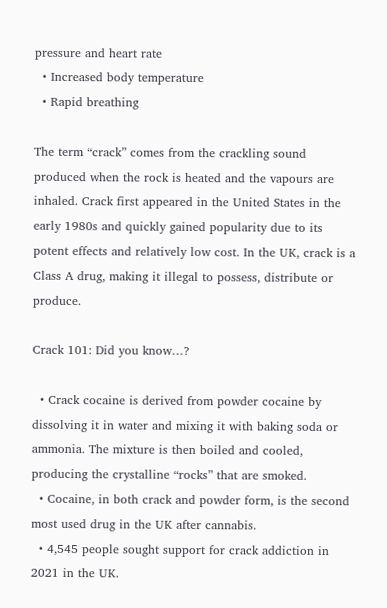pressure and heart rate
  • Increased body temperature
  • Rapid breathing

The term “crack” comes from the crackling sound produced when the rock is heated and the vapours are inhaled. Crack first appeared in the United States in the early 1980s and quickly gained popularity due to its potent effects and relatively low cost. In the UK, crack is a Class A drug, making it illegal to possess, distribute or produce.

Crack 101: Did you know…?

  • Crack cocaine is derived from powder cocaine by dissolving it in water and mixing it with baking soda or ammonia. The mixture is then boiled and cooled, producing the crystalline “rocks” that are smoked.
  • Cocaine, in both crack and powder form, is the second most used drug in the UK after cannabis.
  • 4,545 people sought support for crack addiction in 2021 in the UK.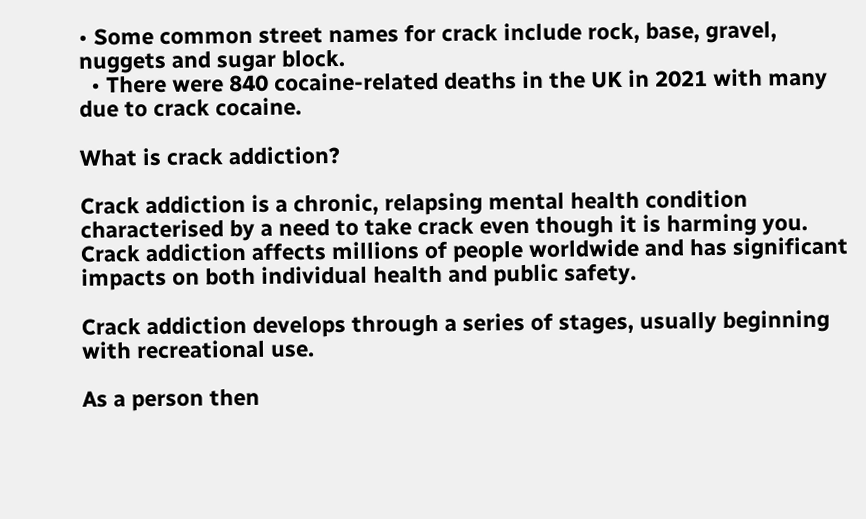• Some common street names for crack include rock, base, gravel, nuggets and sugar block.
  • There were 840 cocaine-related deaths in the UK in 2021 with many due to crack cocaine.

What is crack addiction?

Crack addiction is a chronic, relapsing mental health condition characterised by a need to take crack even though it is harming you. Crack addiction affects millions of people worldwide and has significant impacts on both individual health and public safety.

Crack addiction develops through a series of stages, usually beginning with recreational use.

As a person then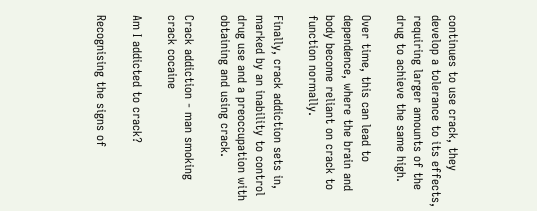continues to use crack, they develop a tolerance to its effects, requiring larger amounts of the drug to achieve the same high.

Over time, this can lead to dependence, where the brain and body become reliant on crack to function normally.

Finally, crack addiction sets in, marked by an inability to control drug use and a preoccupation with obtaining and using crack.

Crack addiction - man smoking crack cocaine

Am I addicted to crack?

Recognising the signs of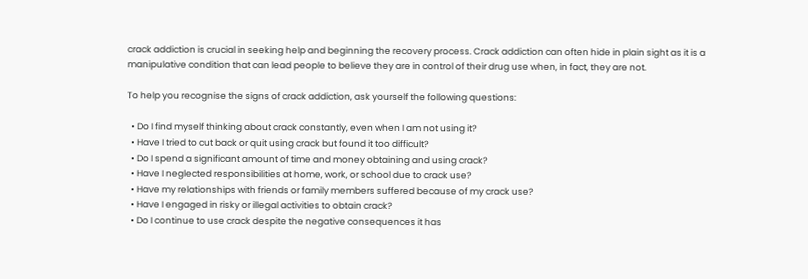crack addiction is crucial in seeking help and beginning the recovery process. Crack addiction can often hide in plain sight as it is a manipulative condition that can lead people to believe they are in control of their drug use when, in fact, they are not.

To help you recognise the signs of crack addiction, ask yourself the following questions:

  • Do I find myself thinking about crack constantly, even when I am not using it?
  • Have I tried to cut back or quit using crack but found it too difficult?
  • Do I spend a significant amount of time and money obtaining and using crack?
  • Have I neglected responsibilities at home, work, or school due to crack use?
  • Have my relationships with friends or family members suffered because of my crack use?
  • Have I engaged in risky or illegal activities to obtain crack?
  • Do I continue to use crack despite the negative consequences it has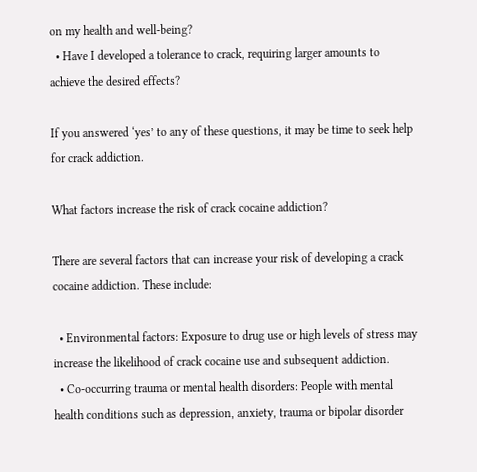on my health and well-being?
  • Have I developed a tolerance to crack, requiring larger amounts to achieve the desired effects?

If you answered ‘yes’ to any of these questions, it may be time to seek help for crack addiction.

What factors increase the risk of crack cocaine addiction?

There are several factors that can increase your risk of developing a crack cocaine addiction. These include:

  • Environmental factors: Exposure to drug use or high levels of stress may increase the likelihood of crack cocaine use and subsequent addiction.
  • Co-occurring trauma or mental health disorders: People with mental health conditions such as depression, anxiety, trauma or bipolar disorder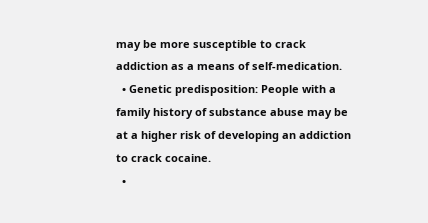may be more susceptible to crack addiction as a means of self-medication.
  • Genetic predisposition: People with a family history of substance abuse may be at a higher risk of developing an addiction to crack cocaine.
  •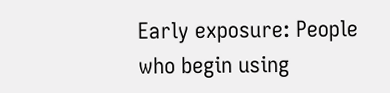Early exposure: People who begin using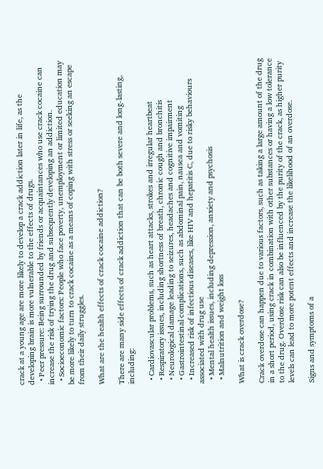crack at a young age are more likely to develop a crack addiction later in life, as the developing brain is more vulnerable to the effects of drugs.
  • Peer pressure: Being surrounded by friends or acquaintances who use crack cocaine can increase the risk of trying the drug and subsequently developing an addiction.
  • Socioeconomic factors: People who face poverty, unemployment or limited education may be more likely to turn to crack cocaine as a means of coping with stress or seeking an escape from their daily struggles.

What are the health effects of crack cocaine addiction?

There are many side effects of crack addiction that can be both severe and long-lasting, including:

  • Cardiovascular problems, such as heart attacks, strokes and irregular heartbeat
  • Respiratory issues, including shortness of breath, chronic cough and bronchitis
  • Neurological damage leading to seizures, headaches and cognitive impairment
  • Gastrointestinal complications, such as abdominal pain, nausea and vomiting
  • Increased risk of infectious diseases, like HIV and hepatitis C, due to risky behaviours associated with drug use
  • Mental health issues, including depression, anxiety and psychosis
  • Malnutrition and weight loss

What is crack overdose?

Crack overdose can happen due to various factors, such as taking a large amount of the drug in a short period, using crack in combination with other substances or having a low tolerance to the drug. Overdose risk can also be influenced by the purity of the crack, as higher purity levels can lead to more potent effects and increase the likelihood of an overdose.

Signs and symptoms of a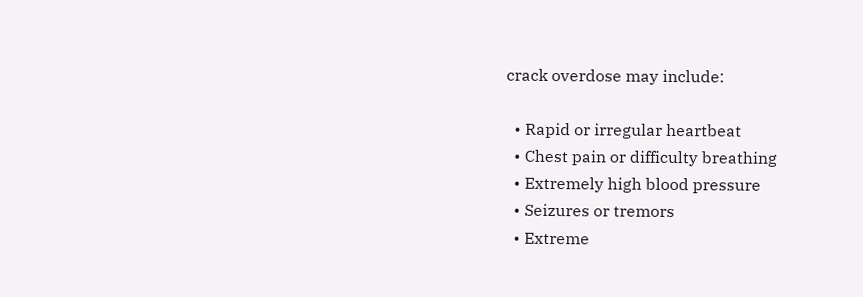crack overdose may include:

  • Rapid or irregular heartbeat
  • Chest pain or difficulty breathing
  • Extremely high blood pressure
  • Seizures or tremors
  • Extreme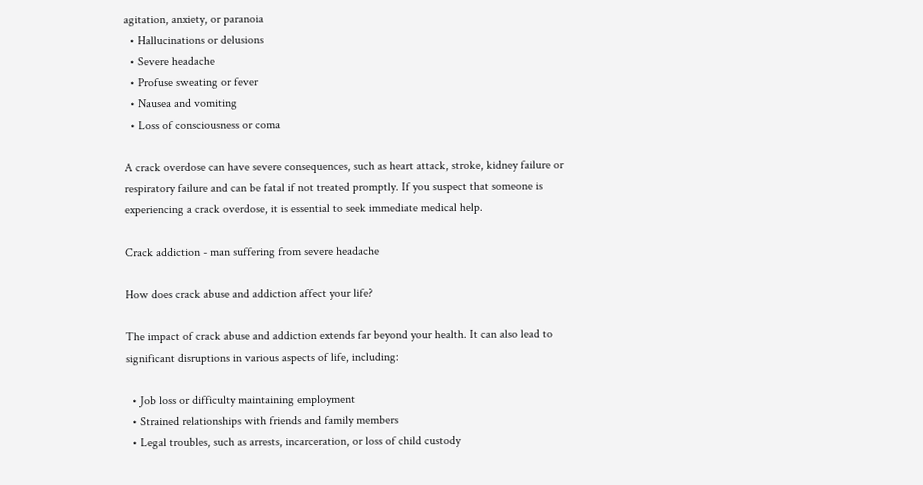agitation, anxiety, or paranoia
  • Hallucinations or delusions
  • Severe headache
  • Profuse sweating or fever
  • Nausea and vomiting
  • Loss of consciousness or coma

A crack overdose can have severe consequences, such as heart attack, stroke, kidney failure or respiratory failure and can be fatal if not treated promptly. If you suspect that someone is experiencing a crack overdose, it is essential to seek immediate medical help.

Crack addiction - man suffering from severe headache

How does crack abuse and addiction affect your life?

The impact of crack abuse and addiction extends far beyond your health. It can also lead to significant disruptions in various aspects of life, including:

  • Job loss or difficulty maintaining employment
  • Strained relationships with friends and family members
  • Legal troubles, such as arrests, incarceration, or loss of child custody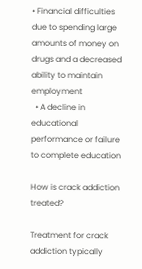• Financial difficulties due to spending large amounts of money on drugs and a decreased ability to maintain employment
  • A decline in educational performance or failure to complete education

How is crack addiction treated?

Treatment for crack addiction typically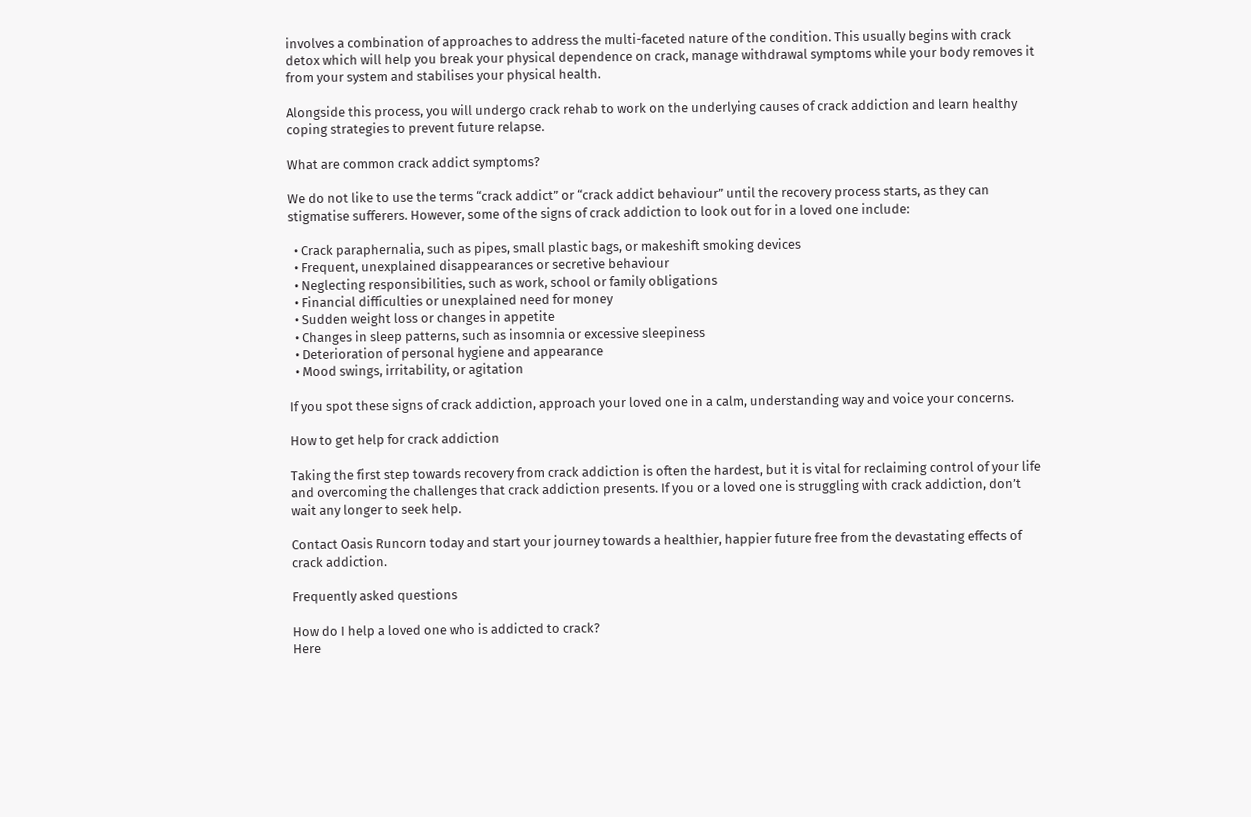involves a combination of approaches to address the multi-faceted nature of the condition. This usually begins with crack detox which will help you break your physical dependence on crack, manage withdrawal symptoms while your body removes it from your system and stabilises your physical health.

Alongside this process, you will undergo crack rehab to work on the underlying causes of crack addiction and learn healthy coping strategies to prevent future relapse.

What are common crack addict symptoms?

We do not like to use the terms “crack addict” or “crack addict behaviour” until the recovery process starts, as they can stigmatise sufferers. However, some of the signs of crack addiction to look out for in a loved one include:

  • Crack paraphernalia, such as pipes, small plastic bags, or makeshift smoking devices
  • Frequent, unexplained disappearances or secretive behaviour
  • Neglecting responsibilities, such as work, school or family obligations
  • Financial difficulties or unexplained need for money
  • Sudden weight loss or changes in appetite
  • Changes in sleep patterns, such as insomnia or excessive sleepiness
  • Deterioration of personal hygiene and appearance
  • Mood swings, irritability, or agitation

If you spot these signs of crack addiction, approach your loved one in a calm, understanding way and voice your concerns.

How to get help for crack addiction

Taking the first step towards recovery from crack addiction is often the hardest, but it is vital for reclaiming control of your life and overcoming the challenges that crack addiction presents. If you or a loved one is struggling with crack addiction, don’t wait any longer to seek help.

Contact Oasis Runcorn today and start your journey towards a healthier, happier future free from the devastating effects of crack addiction.

Frequently asked questions

How do I help a loved one who is addicted to crack?
Here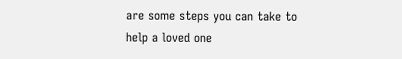are some steps you can take to help a loved one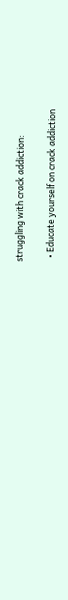struggling with crack addiction:

  • Educate yourself on crack addiction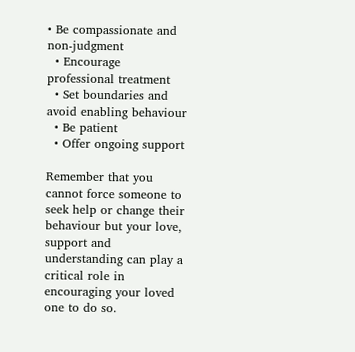• Be compassionate and non-judgment
  • Encourage professional treatment
  • Set boundaries and avoid enabling behaviour
  • Be patient
  • Offer ongoing support

Remember that you cannot force someone to seek help or change their behaviour but your love, support and understanding can play a critical role in encouraging your loved one to do so.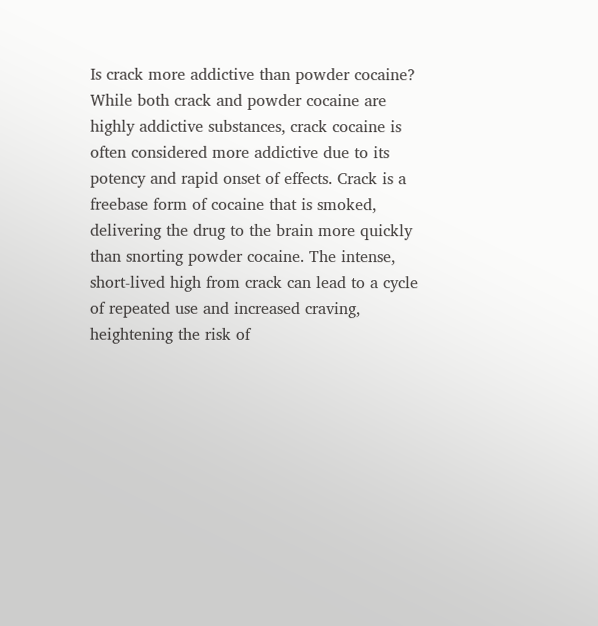Is crack more addictive than powder cocaine?
While both crack and powder cocaine are highly addictive substances, crack cocaine is often considered more addictive due to its potency and rapid onset of effects. Crack is a freebase form of cocaine that is smoked, delivering the drug to the brain more quickly than snorting powder cocaine. The intense, short-lived high from crack can lead to a cycle of repeated use and increased craving, heightening the risk of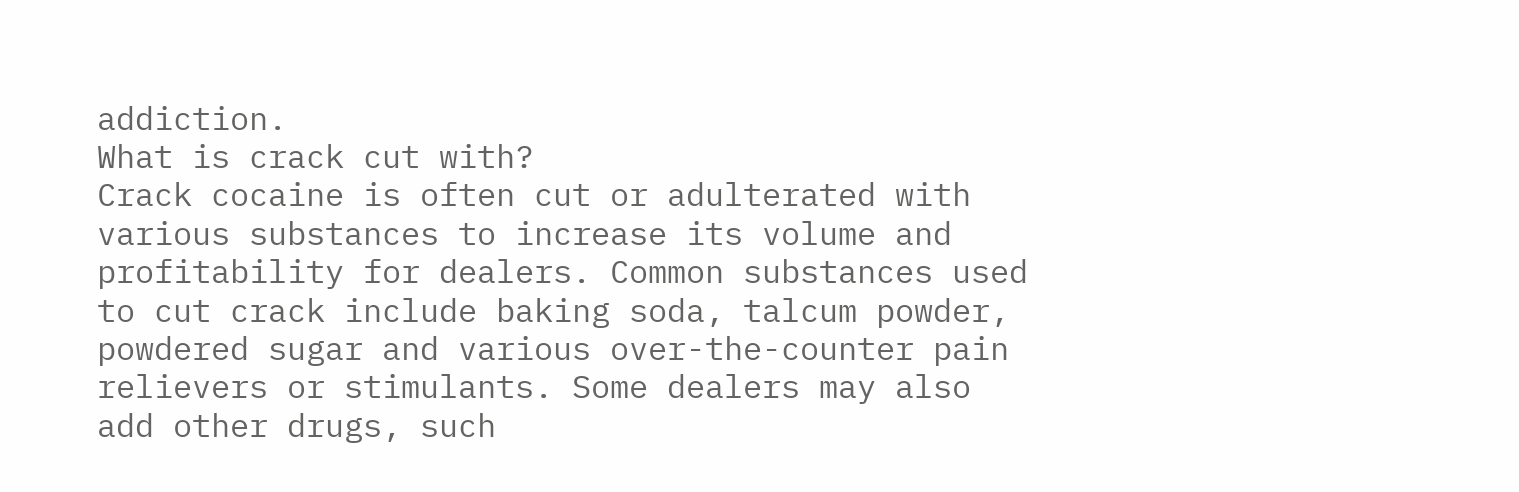addiction.
What is crack cut with?
Crack cocaine is often cut or adulterated with various substances to increase its volume and profitability for dealers. Common substances used to cut crack include baking soda, talcum powder, powdered sugar and various over-the-counter pain relievers or stimulants. Some dealers may also add other drugs, such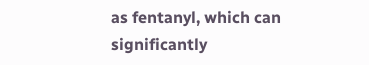as fentanyl, which can significantly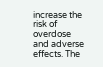increase the risk of overdose and adverse effects. The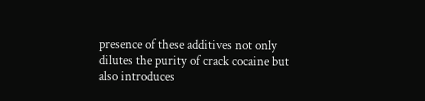presence of these additives not only dilutes the purity of crack cocaine but also introduces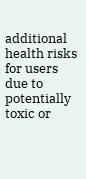additional health risks for users due to potentially toxic or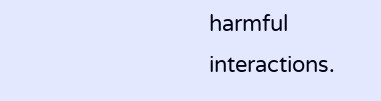harmful interactions.